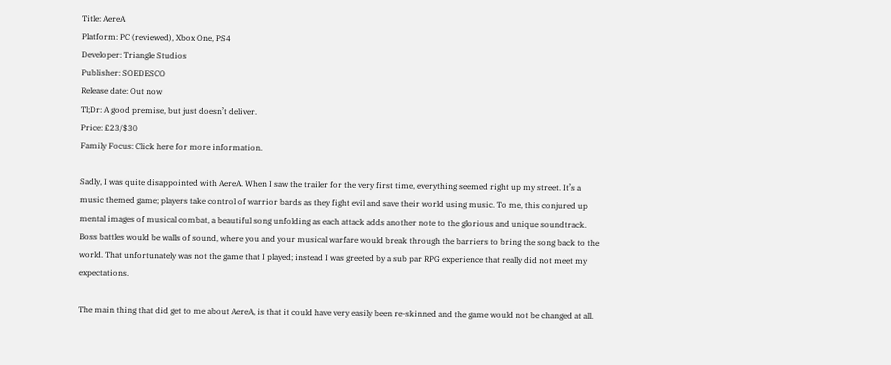Title: AereA
Platform: PC (reviewed), Xbox One, PS4
Developer: Triangle Studios
Publisher: SOEDESCO
Release date: Out now
Tl;Dr: A good premise, but just doesn’t deliver.
Price: £23/$30
Family Focus: Click here for more information.

Sadly, I was quite disappointed with AereA. When I saw the trailer for the very first time, everything seemed right up my street. It’s a music themed game; players take control of warrior bards as they fight evil and save their world using music. To me, this conjured up mental images of musical combat, a beautiful song unfolding as each attack adds another note to the glorious and unique soundtrack. Boss battles would be walls of sound, where you and your musical warfare would break through the barriers to bring the song back to the world. That unfortunately was not the game that I played; instead I was greeted by a sub par RPG experience that really did not meet my expectations.

The main thing that did get to me about AereA, is that it could have very easily been re-skinned and the game would not be changed at all.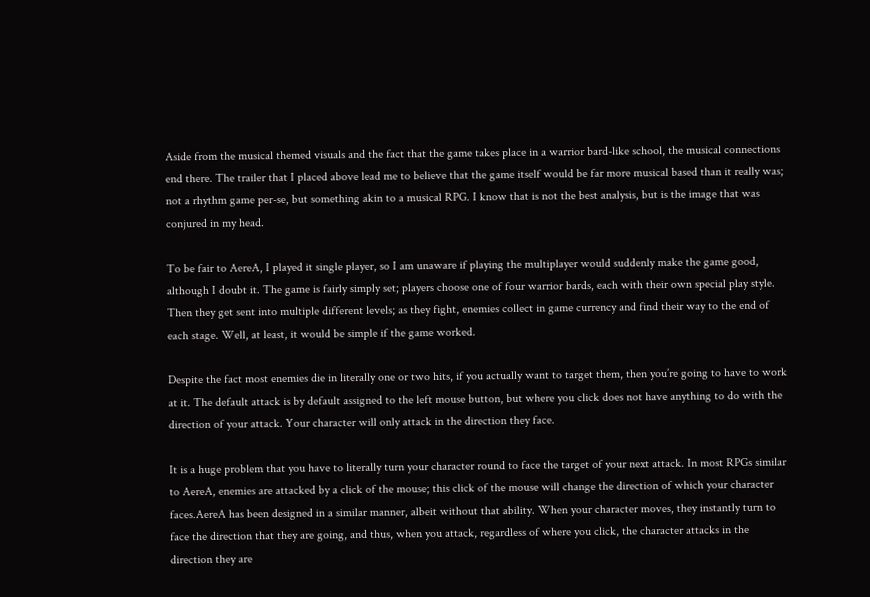Aside from the musical themed visuals and the fact that the game takes place in a warrior bard-like school, the musical connections end there. The trailer that I placed above lead me to believe that the game itself would be far more musical based than it really was; not a rhythm game per-se, but something akin to a musical RPG. I know that is not the best analysis, but is the image that was conjured in my head.

To be fair to AereA, I played it single player, so I am unaware if playing the multiplayer would suddenly make the game good, although I doubt it. The game is fairly simply set; players choose one of four warrior bards, each with their own special play style. Then they get sent into multiple different levels; as they fight, enemies collect in game currency and find their way to the end of each stage. Well, at least, it would be simple if the game worked.

Despite the fact most enemies die in literally one or two hits, if you actually want to target them, then you’re going to have to work at it. The default attack is by default assigned to the left mouse button, but where you click does not have anything to do with the direction of your attack. Your character will only attack in the direction they face.

It is a huge problem that you have to literally turn your character round to face the target of your next attack. In most RPGs similar to AereA, enemies are attacked by a click of the mouse; this click of the mouse will change the direction of which your character faces.AereA has been designed in a similar manner, albeit without that ability. When your character moves, they instantly turn to face the direction that they are going, and thus, when you attack, regardless of where you click, the character attacks in the direction they are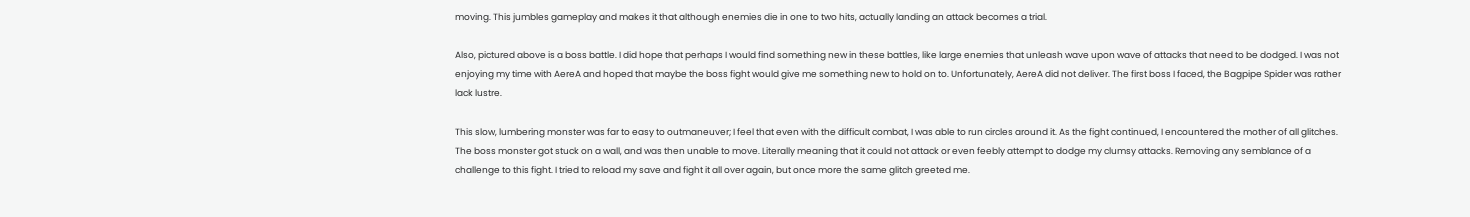moving. This jumbles gameplay and makes it that although enemies die in one to two hits, actually landing an attack becomes a trial.

Also, pictured above is a boss battle. I did hope that perhaps I would find something new in these battles, like large enemies that unleash wave upon wave of attacks that need to be dodged. I was not enjoying my time with AereA and hoped that maybe the boss fight would give me something new to hold on to. Unfortunately, AereA did not deliver. The first boss I faced, the Bagpipe Spider was rather lack lustre.

This slow, lumbering monster was far to easy to outmaneuver; I feel that even with the difficult combat, I was able to run circles around it. As the fight continued, I encountered the mother of all glitches. The boss monster got stuck on a wall, and was then unable to move. Literally meaning that it could not attack or even feebly attempt to dodge my clumsy attacks. Removing any semblance of a challenge to this fight. I tried to reload my save and fight it all over again, but once more the same glitch greeted me.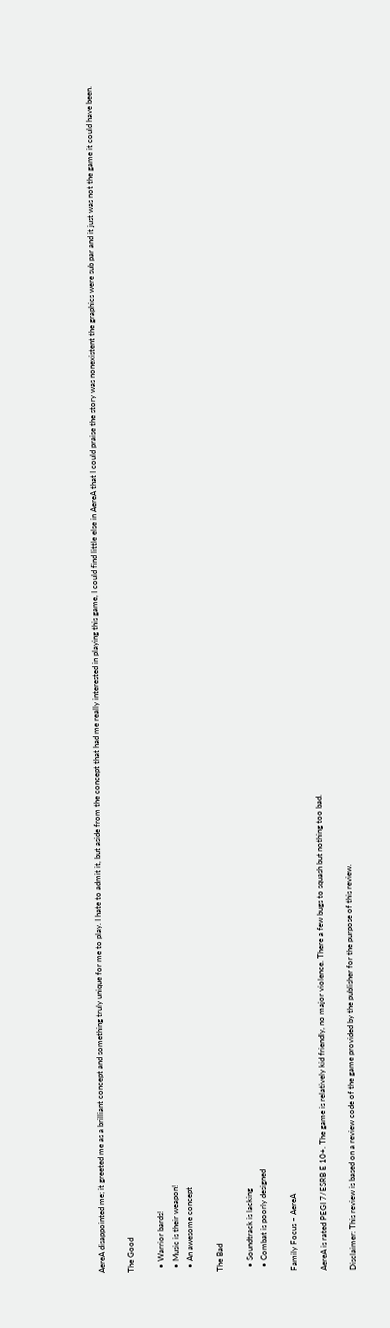AereA disappointed me; it greeted me as a brilliant concept and something truly unique for me to play. I hate to admit it, but aside from the concept that had me really interested in playing this game, I could find little else in AereA that I could praise the story was nonexistent the graphics were sub par and it just was not the game it could have been.

The Good

  • Warrior bards!
  • Music is their weapon!
  • An awesome concept

The Bad

  • Soundtrack is lacking
  • Combat is poorly designed

Family Focus – AereA

AereA is rated PEGI 7/ESRB E 10+. The game is relatively kid friendly, no major violence. There a few bugs to squash but nothing too bad.

Disclaimer: This review is based on a review code of the game provided by the publisher for the purpose of this review.